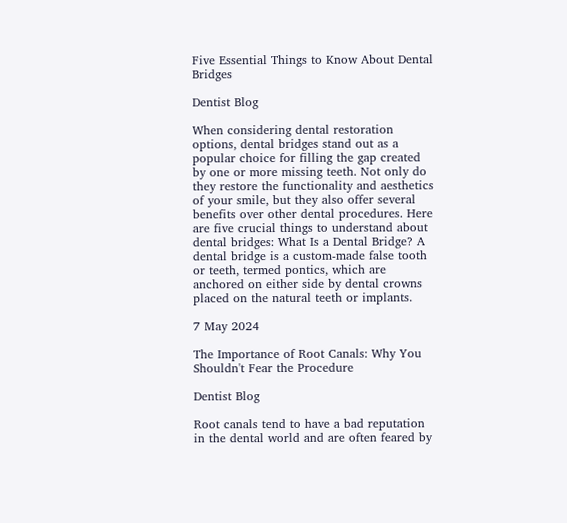Five Essential Things to Know About Dental Bridges

Dentist Blog

When considering dental restoration options, dental bridges stand out as a popular choice for filling the gap created by one or more missing teeth. Not only do they restore the functionality and aesthetics of your smile, but they also offer several benefits over other dental procedures. Here are five crucial things to understand about dental bridges: What Is a Dental Bridge? A dental bridge is a custom-made false tooth or teeth, termed pontics, which are anchored on either side by dental crowns placed on the natural teeth or implants.

7 May 2024

The Importance of Root Canals: Why You Shouldn't Fear the Procedure

Dentist Blog

Root canals tend to have a bad reputation in the dental world and are often feared by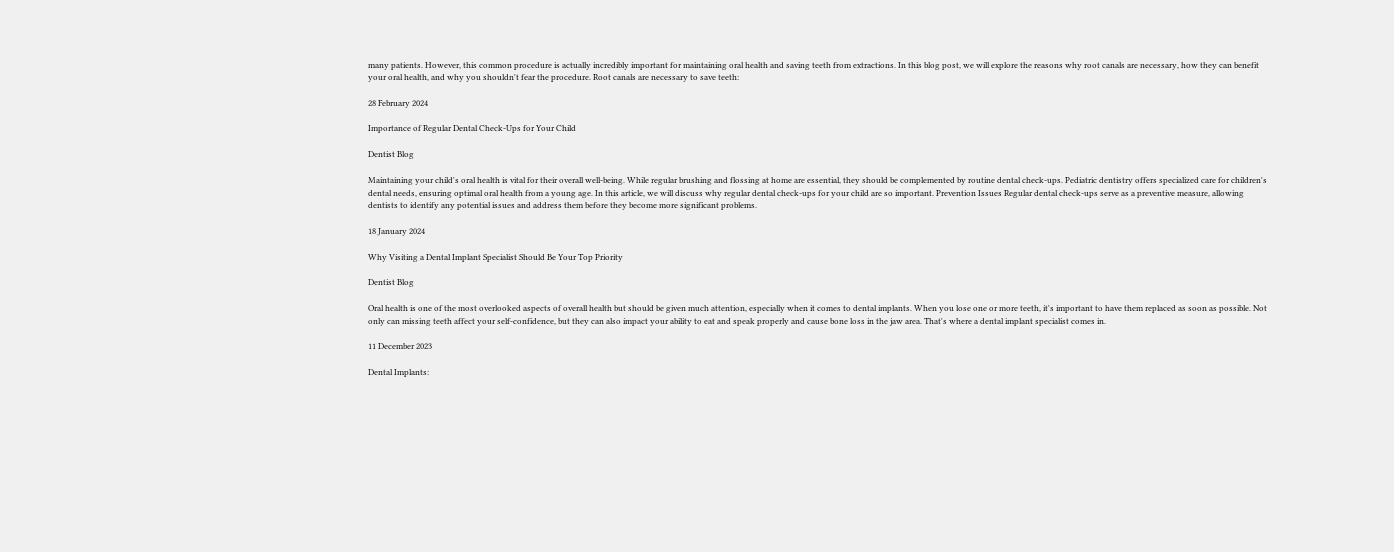many patients. However, this common procedure is actually incredibly important for maintaining oral health and saving teeth from extractions. In this blog post, we will explore the reasons why root canals are necessary, how they can benefit your oral health, and why you shouldn't fear the procedure. Root canals are necessary to save teeth:

28 February 2024

Importance of Regular Dental Check-Ups for Your Child

Dentist Blog

Maintaining your child's oral health is vital for their overall well-being. While regular brushing and flossing at home are essential, they should be complemented by routine dental check-ups. Pediatric dentistry offers specialized care for children's dental needs, ensuring optimal oral health from a young age. In this article, we will discuss why regular dental check-ups for your child are so important. Prevention Issues Regular dental check-ups serve as a preventive measure, allowing dentists to identify any potential issues and address them before they become more significant problems.

18 January 2024

Why Visiting a Dental Implant Specialist Should Be Your Top Priority

Dentist Blog

Oral health is one of the most overlooked aspects of overall health but should be given much attention, especially when it comes to dental implants. When you lose one or more teeth, it's important to have them replaced as soon as possible. Not only can missing teeth affect your self-confidence, but they can also impact your ability to eat and speak properly and cause bone loss in the jaw area. That's where a dental implant specialist comes in.

11 December 2023

Dental Implants: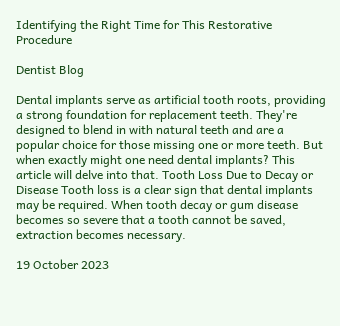Identifying the Right Time for This Restorative Procedure

Dentist Blog

Dental implants serve as artificial tooth roots, providing a strong foundation for replacement teeth. They're designed to blend in with natural teeth and are a popular choice for those missing one or more teeth. But when exactly might one need dental implants? This article will delve into that. Tooth Loss Due to Decay or Disease Tooth loss is a clear sign that dental implants may be required. When tooth decay or gum disease becomes so severe that a tooth cannot be saved, extraction becomes necessary.

19 October 2023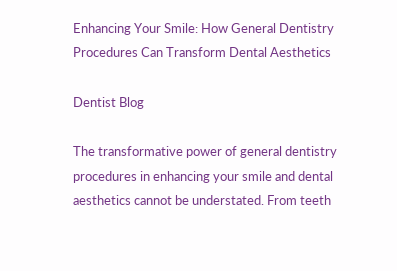Enhancing Your Smile: How General Dentistry Procedures Can Transform Dental Aesthetics

Dentist Blog

The transformative power of general dentistry procedures in enhancing your smile and dental aesthetics cannot be understated. From teeth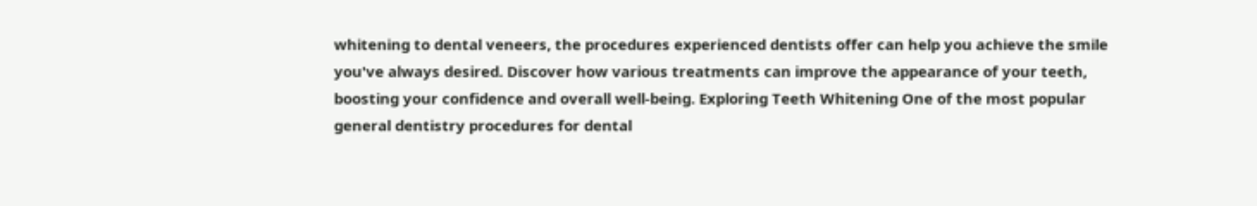whitening to dental veneers, the procedures experienced dentists offer can help you achieve the smile you've always desired. Discover how various treatments can improve the appearance of your teeth, boosting your confidence and overall well-being. Exploring Teeth Whitening One of the most popular general dentistry procedures for dental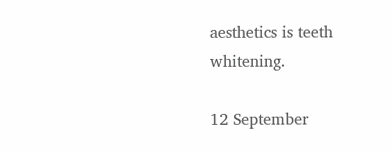aesthetics is teeth whitening.

12 September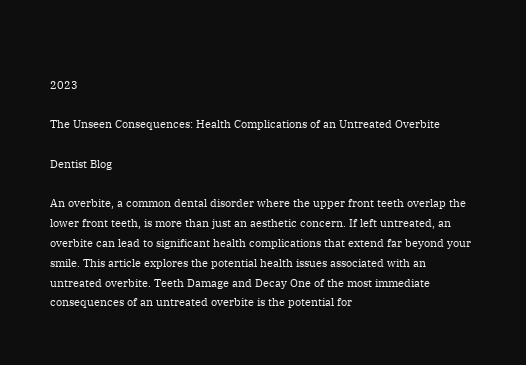2023

The Unseen Consequences: Health Complications of an Untreated Overbite

Dentist Blog

An overbite, a common dental disorder where the upper front teeth overlap the lower front teeth, is more than just an aesthetic concern. If left untreated, an overbite can lead to significant health complications that extend far beyond your smile. This article explores the potential health issues associated with an untreated overbite. Teeth Damage and Decay One of the most immediate consequences of an untreated overbite is the potential for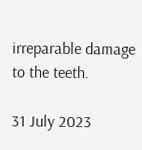irreparable damage to the teeth.

31 July 2023